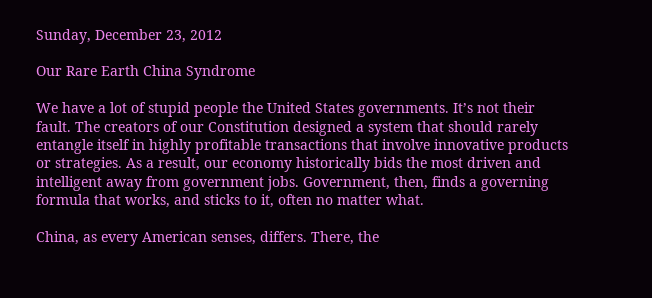Sunday, December 23, 2012

Our Rare Earth China Syndrome

We have a lot of stupid people the United States governments. It’s not their fault. The creators of our Constitution designed a system that should rarely entangle itself in highly profitable transactions that involve innovative products or strategies. As a result, our economy historically bids the most driven and intelligent away from government jobs. Government, then, finds a governing formula that works, and sticks to it, often no matter what.

China, as every American senses, differs. There, the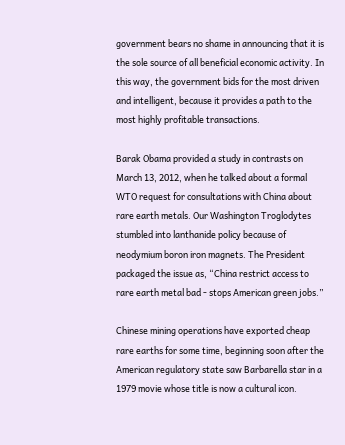government bears no shame in announcing that it is the sole source of all beneficial economic activity. In this way, the government bids for the most driven and intelligent, because it provides a path to the most highly profitable transactions.

Barak Obama provided a study in contrasts on March 13, 2012, when he talked about a formal WTO request for consultations with China about rare earth metals. Our Washington Troglodytes stumbled into lanthanide policy because of neodymium boron iron magnets. The President packaged the issue as, “China restrict access to rare earth metal bad - stops American green jobs.”

Chinese mining operations have exported cheap rare earths for some time, beginning soon after the American regulatory state saw Barbarella star in a 1979 movie whose title is now a cultural icon.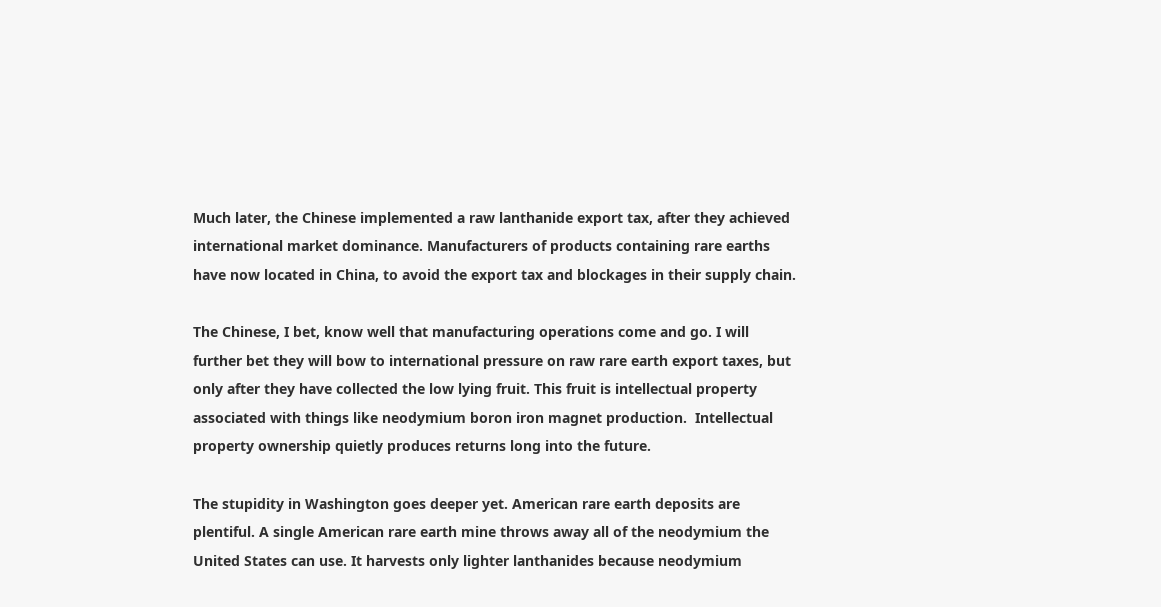Much later, the Chinese implemented a raw lanthanide export tax, after they achieved international market dominance. Manufacturers of products containing rare earths have now located in China, to avoid the export tax and blockages in their supply chain.

The Chinese, I bet, know well that manufacturing operations come and go. I will further bet they will bow to international pressure on raw rare earth export taxes, but only after they have collected the low lying fruit. This fruit is intellectual property associated with things like neodymium boron iron magnet production.  Intellectual property ownership quietly produces returns long into the future.

The stupidity in Washington goes deeper yet. American rare earth deposits are plentiful. A single American rare earth mine throws away all of the neodymium the United States can use. It harvests only lighter lanthanides because neodymium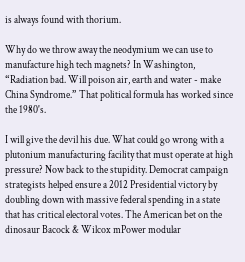is always found with thorium.

Why do we throw away the neodymium we can use to manufacture high tech magnets? In Washington, “Radiation bad. Will poison air, earth and water - make China Syndrome.” That political formula has worked since the 1980's.

I will give the devil his due. What could go wrong with a plutonium manufacturing facility that must operate at high pressure? Now back to the stupidity. Democrat campaign strategists helped ensure a 2012 Presidential victory by doubling down with massive federal spending in a state that has critical electoral votes. The American bet on the dinosaur Bacock & Wilcox mPower modular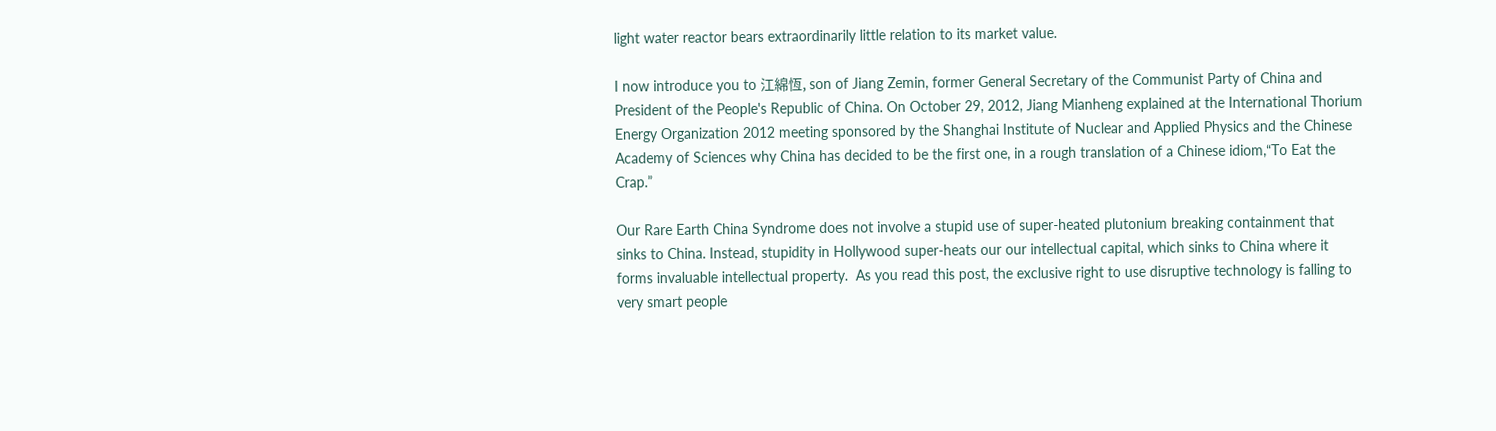light water reactor bears extraordinarily little relation to its market value.

I now introduce you to 江綿恆, son of Jiang Zemin, former General Secretary of the Communist Party of China and President of the People's Republic of China. On October 29, 2012, Jiang Mianheng explained at the International Thorium Energy Organization 2012 meeting sponsored by the Shanghai Institute of Nuclear and Applied Physics and the Chinese Academy of Sciences why China has decided to be the first one, in a rough translation of a Chinese idiom,“To Eat the Crap.”

Our Rare Earth China Syndrome does not involve a stupid use of super-heated plutonium breaking containment that sinks to China. Instead, stupidity in Hollywood super-heats our our intellectual capital, which sinks to China where it forms invaluable intellectual property.  As you read this post, the exclusive right to use disruptive technology is falling to very smart people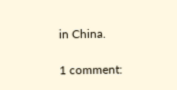in China.

1 comment: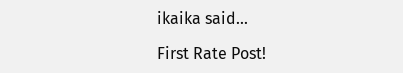ikaika said...

First Rate Post!